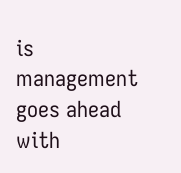is management goes ahead with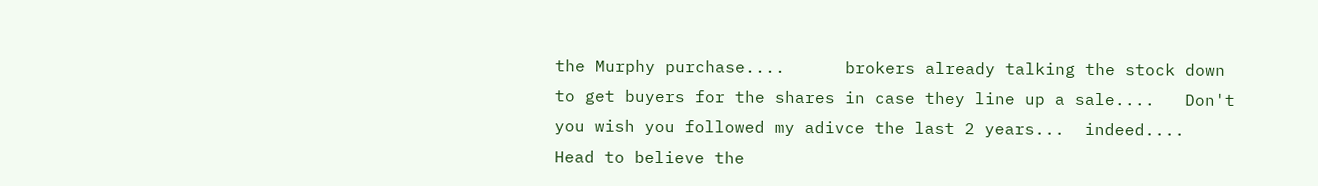the Murphy purchase....      brokers already talking the stock down to get buyers for the shares in case they line up a sale....   Don't you wish you followed my adivce the last 2 years...  indeed....   Head to believe the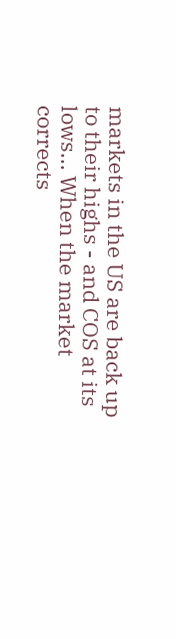markets in the US are back up to their highs - and COS at its lows... When the market corrects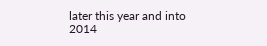later this year and into 2014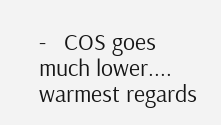-   COS goes much lower....   warmest regards